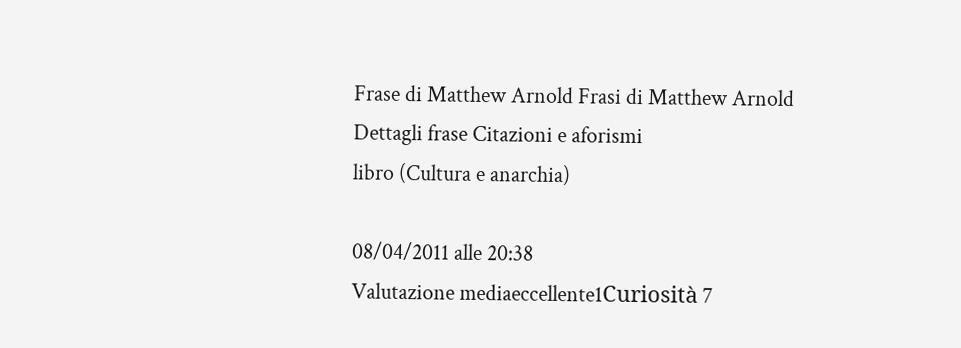Frase di Matthew Arnold Frasi di Matthew Arnold
Dettagli frase Citazioni e aforismi
libro (Cultura e anarchia)

08/04/2011 alle 20:38
Valutazione mediaeccellente1Curiosità 7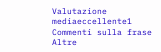Valutazione mediaeccellente1
Commenti sulla frase
Altre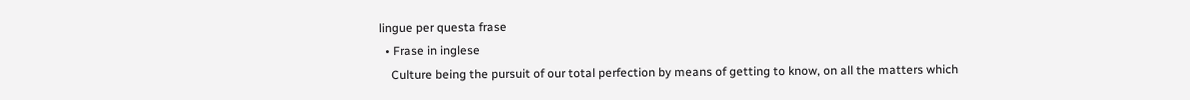lingue per questa frase
  • Frase in inglese
    Culture being the pursuit of our total perfection by means of getting to know, on all the matters which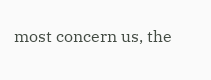most concern us, the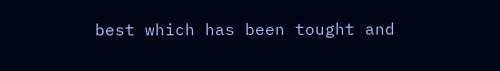best which has been tought and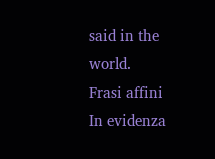said in the world.
Frasi affini
In evidenza